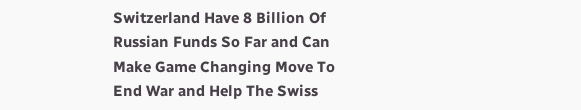Switzerland Have 8 Billion Of Russian Funds So Far and Can Make Game Changing Move To End War and Help The Swiss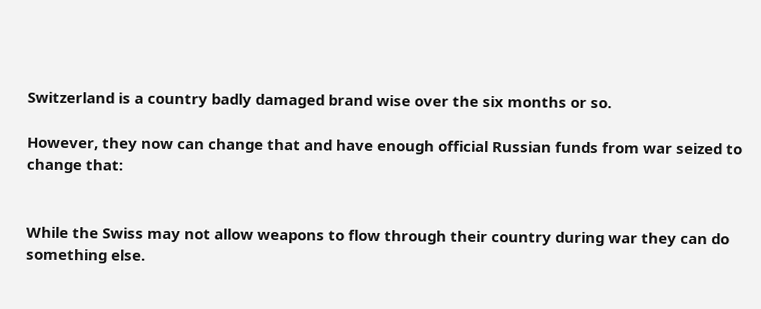Switzerland is a country badly damaged brand wise over the six months or so.

However, they now can change that and have enough official Russian funds from war seized to change that:


While the Swiss may not allow weapons to flow through their country during war they can do something else.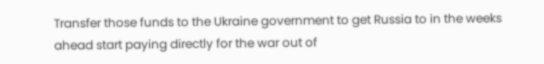Transfer those funds to the Ukraine government to get Russia to in the weeks ahead start paying directly for the war out of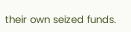their own seized funds.